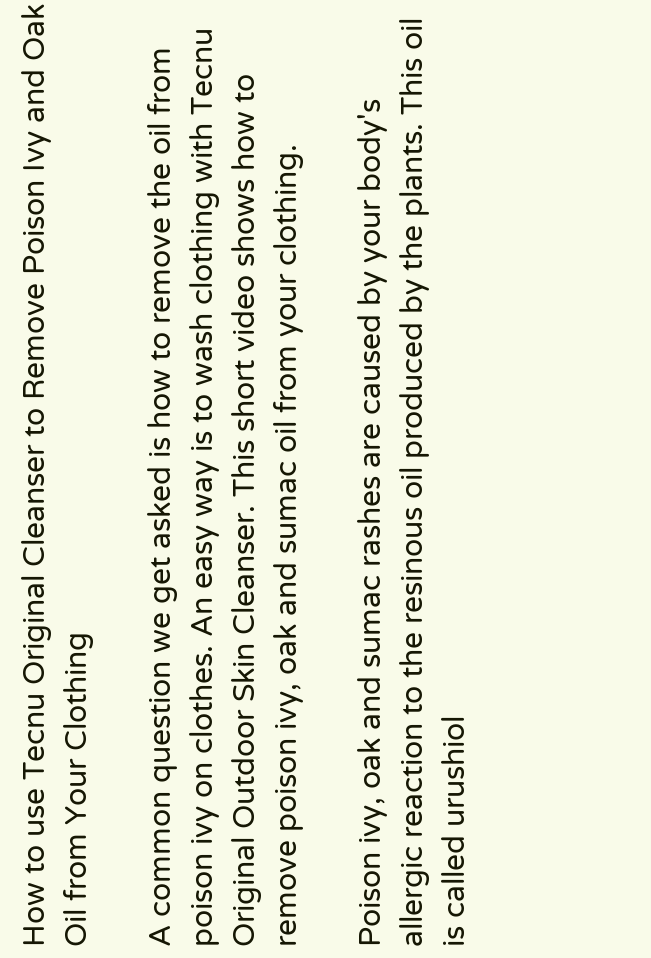How to use Tecnu Original Cleanser to Remove Poison Ivy and Oak Oil from Your Clothing

A common question we get asked is how to remove the oil from poison ivy on clothes. An easy way is to wash clothing with Tecnu Original Outdoor Skin Cleanser. This short video shows how to remove poison ivy, oak and sumac oil from your clothing.

Poison ivy, oak and sumac rashes are caused by your body's allergic reaction to the resinous oil produced by the plants. This oil is called urushiol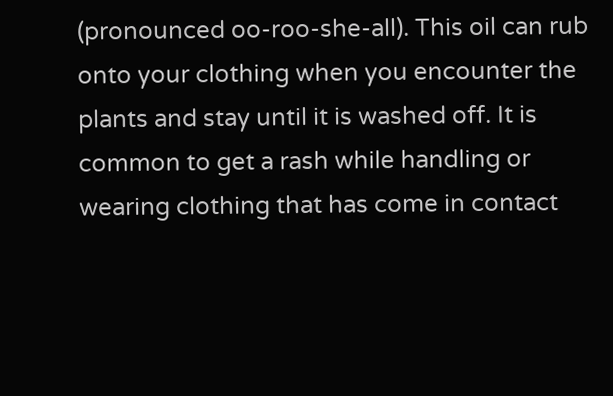(pronounced oo-roo-she-all). This oil can rub onto your clothing when you encounter the plants and stay until it is washed off. It is common to get a rash while handling or wearing clothing that has come in contact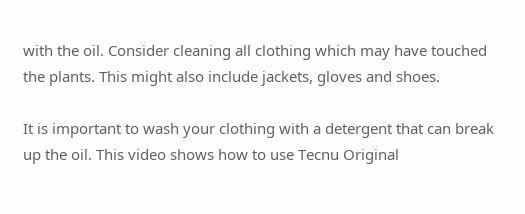with the oil. Consider cleaning all clothing which may have touched the plants. This might also include jackets, gloves and shoes.

It is important to wash your clothing with a detergent that can break up the oil. This video shows how to use Tecnu Original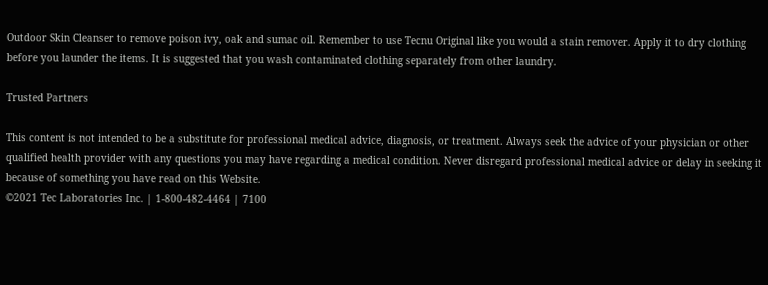Outdoor Skin Cleanser to remove poison ivy, oak and sumac oil. Remember to use Tecnu Original like you would a stain remover. Apply it to dry clothing before you launder the items. It is suggested that you wash contaminated clothing separately from other laundry.

Trusted Partners

This content is not intended to be a substitute for professional medical advice, diagnosis, or treatment. Always seek the advice of your physician or other qualified health provider with any questions you may have regarding a medical condition. Never disregard professional medical advice or delay in seeking it because of something you have read on this Website.
©2021 Tec Laboratories Inc. | 1-800-482-4464 | 7100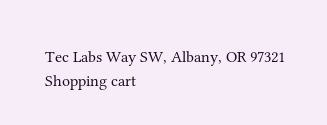Tec Labs Way SW, Albany, OR 97321
Shopping cart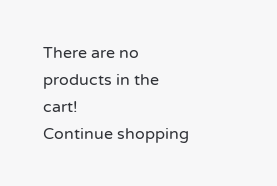There are no products in the cart!
Continue shopping